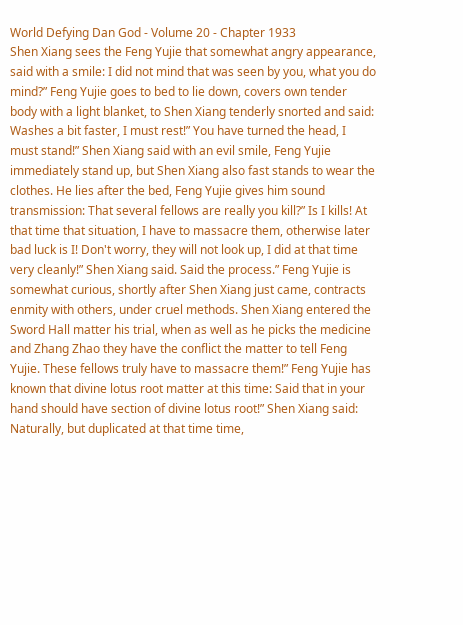World Defying Dan God - Volume 20 - Chapter 1933
Shen Xiang sees the Feng Yujie that somewhat angry appearance, said with a smile: I did not mind that was seen by you, what you do mind?” Feng Yujie goes to bed to lie down, covers own tender body with a light blanket, to Shen Xiang tenderly snorted and said: Washes a bit faster, I must rest!” You have turned the head, I must stand!” Shen Xiang said with an evil smile, Feng Yujie immediately stand up, but Shen Xiang also fast stands to wear the clothes. He lies after the bed, Feng Yujie gives him sound transmission: That several fellows are really you kill?” Is I kills! At that time that situation, I have to massacre them, otherwise later bad luck is I! Don't worry, they will not look up, I did at that time very cleanly!” Shen Xiang said. Said the process.” Feng Yujie is somewhat curious, shortly after Shen Xiang just came, contracts enmity with others, under cruel methods. Shen Xiang entered the Sword Hall matter his trial, when as well as he picks the medicine and Zhang Zhao they have the conflict the matter to tell Feng Yujie. These fellows truly have to massacre them!” Feng Yujie has known that divine lotus root matter at this time: Said that in your hand should have section of divine lotus root!” Shen Xiang said: Naturally, but duplicated at that time time,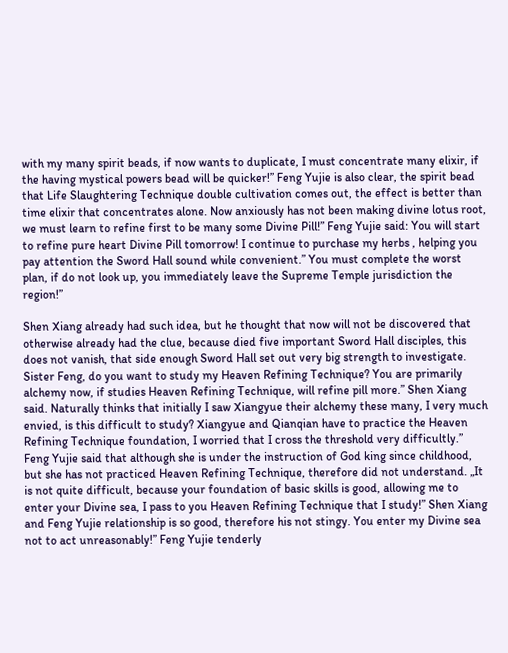with my many spirit beads, if now wants to duplicate, I must concentrate many elixir, if the having mystical powers bead will be quicker!” Feng Yujie is also clear, the spirit bead that Life Slaughtering Technique double cultivation comes out, the effect is better than time elixir that concentrates alone. Now anxiously has not been making divine lotus root, we must learn to refine first to be many some Divine Pill!” Feng Yujie said: You will start to refine pure heart Divine Pill tomorrow! I continue to purchase my herbs , helping you pay attention the Sword Hall sound while convenient.” You must complete the worst plan, if do not look up, you immediately leave the Supreme Temple jurisdiction the region!”

Shen Xiang already had such idea, but he thought that now will not be discovered that otherwise already had the clue, because died five important Sword Hall disciples, this does not vanish, that side enough Sword Hall set out very big strength to investigate. Sister Feng, do you want to study my Heaven Refining Technique? You are primarily alchemy now, if studies Heaven Refining Technique, will refine pill more.” Shen Xiang said. Naturally thinks that initially I saw Xiangyue their alchemy these many, I very much envied, is this difficult to study? Xiangyue and Qianqian have to practice the Heaven Refining Technique foundation, I worried that I cross the threshold very difficultly.” Feng Yujie said that although she is under the instruction of God king since childhood, but she has not practiced Heaven Refining Technique, therefore did not understand. „It is not quite difficult, because your foundation of basic skills is good, allowing me to enter your Divine sea, I pass to you Heaven Refining Technique that I study!” Shen Xiang and Feng Yujie relationship is so good, therefore his not stingy. You enter my Divine sea not to act unreasonably!” Feng Yujie tenderly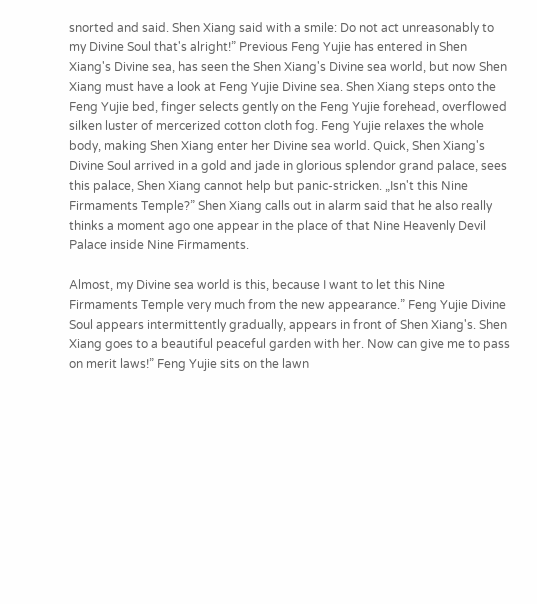snorted and said. Shen Xiang said with a smile: Do not act unreasonably to my Divine Soul that's alright!” Previous Feng Yujie has entered in Shen Xiang's Divine sea, has seen the Shen Xiang's Divine sea world, but now Shen Xiang must have a look at Feng Yujie Divine sea. Shen Xiang steps onto the Feng Yujie bed, finger selects gently on the Feng Yujie forehead, overflowed silken luster of mercerized cotton cloth fog. Feng Yujie relaxes the whole body, making Shen Xiang enter her Divine sea world. Quick, Shen Xiang's Divine Soul arrived in a gold and jade in glorious splendor grand palace, sees this palace, Shen Xiang cannot help but panic-stricken. „Isn't this Nine Firmaments Temple?” Shen Xiang calls out in alarm said that he also really thinks a moment ago one appear in the place of that Nine Heavenly Devil Palace inside Nine Firmaments.

Almost, my Divine sea world is this, because I want to let this Nine Firmaments Temple very much from the new appearance.” Feng Yujie Divine Soul appears intermittently gradually, appears in front of Shen Xiang's. Shen Xiang goes to a beautiful peaceful garden with her. Now can give me to pass on merit laws!” Feng Yujie sits on the lawn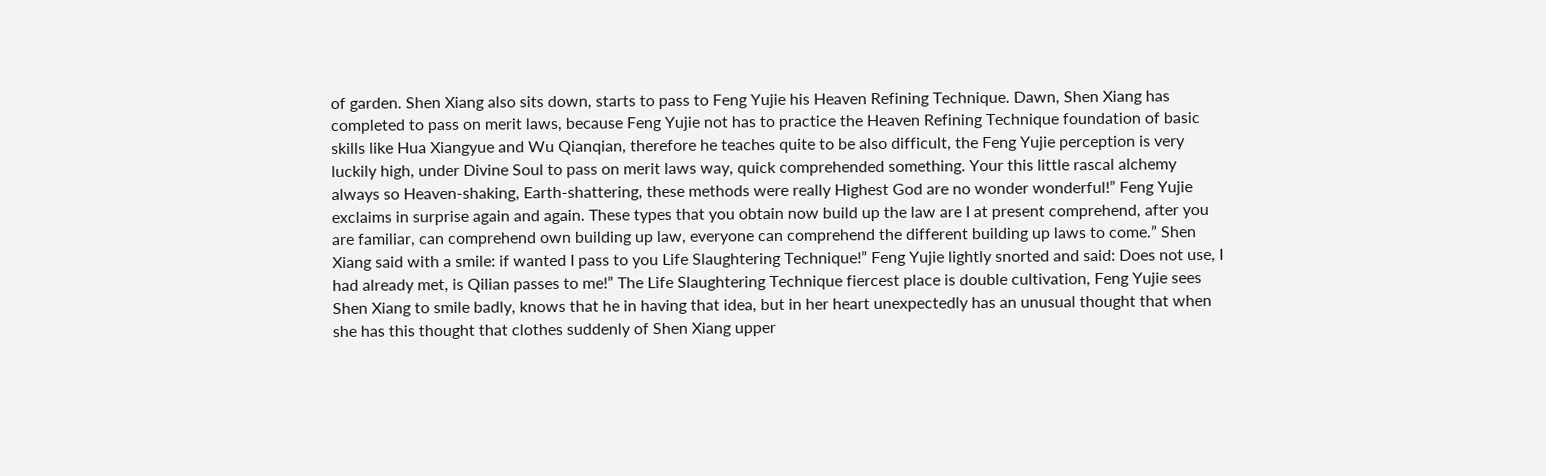of garden. Shen Xiang also sits down, starts to pass to Feng Yujie his Heaven Refining Technique. Dawn, Shen Xiang has completed to pass on merit laws, because Feng Yujie not has to practice the Heaven Refining Technique foundation of basic skills like Hua Xiangyue and Wu Qianqian, therefore he teaches quite to be also difficult, the Feng Yujie perception is very luckily high, under Divine Soul to pass on merit laws way, quick comprehended something. Your this little rascal alchemy always so Heaven-shaking, Earth-shattering, these methods were really Highest God are no wonder wonderful!” Feng Yujie exclaims in surprise again and again. These types that you obtain now build up the law are I at present comprehend, after you are familiar, can comprehend own building up law, everyone can comprehend the different building up laws to come.” Shen Xiang said with a smile: if wanted I pass to you Life Slaughtering Technique!” Feng Yujie lightly snorted and said: Does not use, I had already met, is Qilian passes to me!” The Life Slaughtering Technique fiercest place is double cultivation, Feng Yujie sees Shen Xiang to smile badly, knows that he in having that idea, but in her heart unexpectedly has an unusual thought that when she has this thought that clothes suddenly of Shen Xiang upper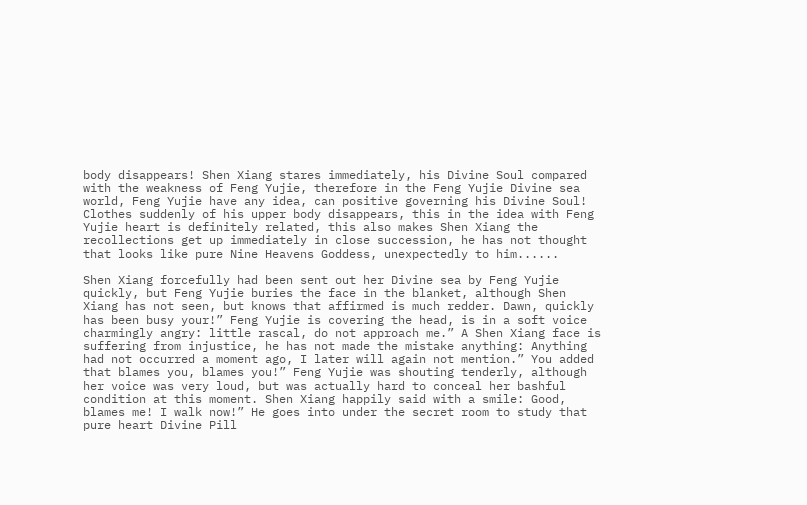body disappears! Shen Xiang stares immediately, his Divine Soul compared with the weakness of Feng Yujie, therefore in the Feng Yujie Divine sea world, Feng Yujie have any idea, can positive governing his Divine Soul! Clothes suddenly of his upper body disappears, this in the idea with Feng Yujie heart is definitely related, this also makes Shen Xiang the recollections get up immediately in close succession, he has not thought that looks like pure Nine Heavens Goddess, unexpectedly to him......

Shen Xiang forcefully had been sent out her Divine sea by Feng Yujie quickly, but Feng Yujie buries the face in the blanket, although Shen Xiang has not seen, but knows that affirmed is much redder. Dawn, quickly has been busy your!” Feng Yujie is covering the head, is in a soft voice charmingly angry: little rascal, do not approach me.” A Shen Xiang face is suffering from injustice, he has not made the mistake anything: Anything had not occurred a moment ago, I later will again not mention.” You added that blames you, blames you!” Feng Yujie was shouting tenderly, although her voice was very loud, but was actually hard to conceal her bashful condition at this moment. Shen Xiang happily said with a smile: Good, blames me! I walk now!” He goes into under the secret room to study that pure heart Divine Pill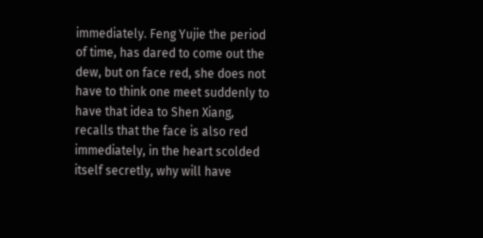immediately. Feng Yujie the period of time, has dared to come out the dew, but on face red, she does not have to think one meet suddenly to have that idea to Shen Xiang, recalls that the face is also red immediately, in the heart scolded itself secretly, why will have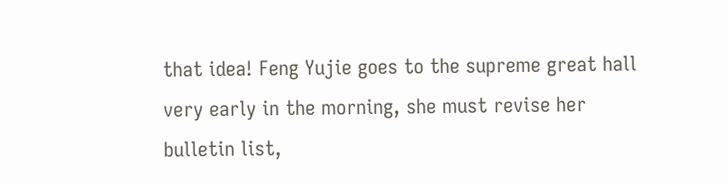that idea! Feng Yujie goes to the supreme great hall very early in the morning, she must revise her bulletin list,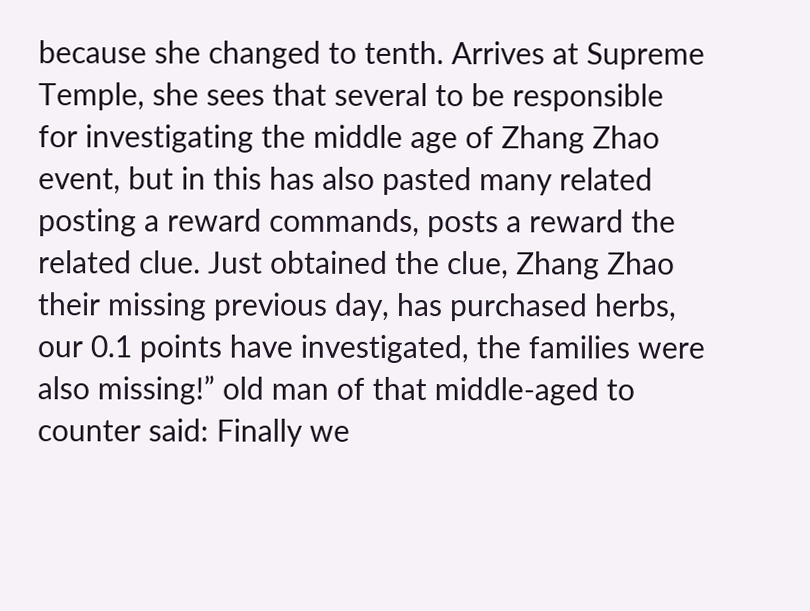because she changed to tenth. Arrives at Supreme Temple, she sees that several to be responsible for investigating the middle age of Zhang Zhao event, but in this has also pasted many related posting a reward commands, posts a reward the related clue. Just obtained the clue, Zhang Zhao their missing previous day, has purchased herbs, our 0.1 points have investigated, the families were also missing!” old man of that middle-aged to counter said: Finally we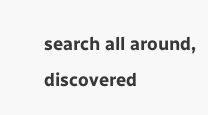search all around, discovered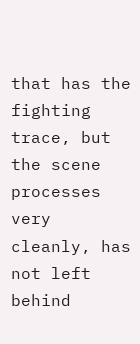that has the fighting trace, but the scene processes very cleanly, has not left behind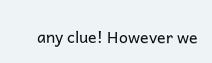any clue! However we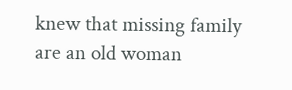knew that missing family are an old woman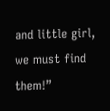and little girl, we must find them!”